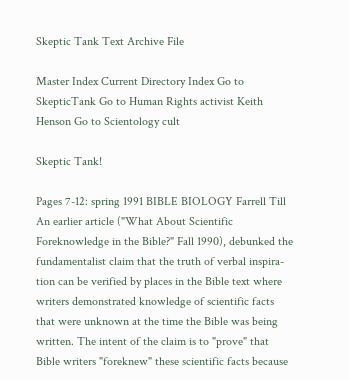Skeptic Tank Text Archive File

Master Index Current Directory Index Go to SkepticTank Go to Human Rights activist Keith Henson Go to Scientology cult

Skeptic Tank!

Pages 7-12: spring 1991 BIBLE BIOLOGY Farrell Till An earlier article ("What About Scientific Foreknowledge in the Bible?" Fall 1990), debunked the fundamentalist claim that the truth of verbal inspira- tion can be verified by places in the Bible text where writers demonstrated knowledge of scientific facts that were unknown at the time the Bible was being written. The intent of the claim is to "prove" that Bible writers "foreknew" these scientific facts because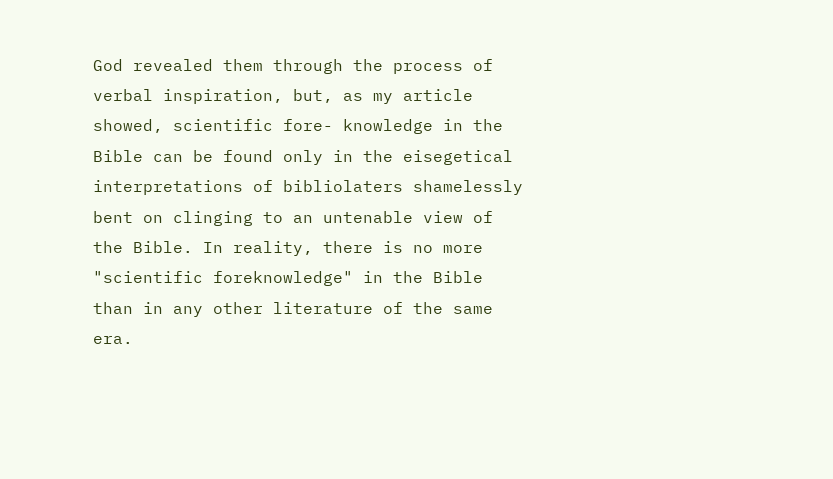God revealed them through the process of verbal inspiration, but, as my article showed, scientific fore- knowledge in the Bible can be found only in the eisegetical interpretations of bibliolaters shamelessly bent on clinging to an untenable view of the Bible. In reality, there is no more "scientific foreknowledge" in the Bible than in any other literature of the same era.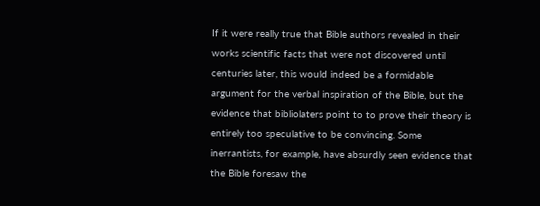If it were really true that Bible authors revealed in their works scientific facts that were not discovered until centuries later, this would indeed be a formidable argument for the verbal inspiration of the Bible, but the evidence that bibliolaters point to to prove their theory is entirely too speculative to be convincing. Some inerrantists, for example, have absurdly seen evidence that the Bible foresaw the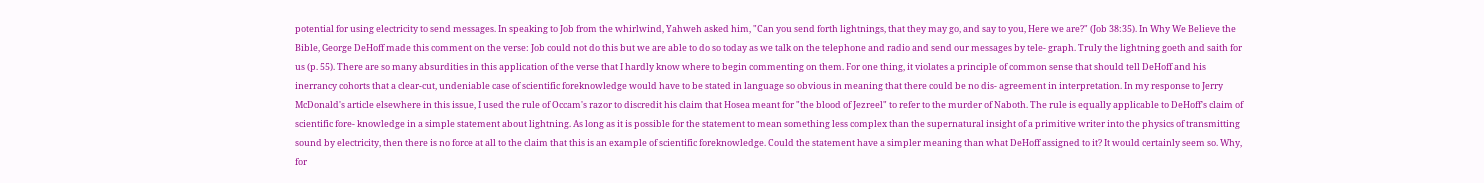potential for using electricity to send messages. In speaking to Job from the whirlwind, Yahweh asked him, "Can you send forth lightnings, that they may go, and say to you, Here we are?" (Job 38:35). In Why We Believe the Bible, George DeHoff made this comment on the verse: Job could not do this but we are able to do so today as we talk on the telephone and radio and send our messages by tele- graph. Truly the lightning goeth and saith for us (p. 55). There are so many absurdities in this application of the verse that I hardly know where to begin commenting on them. For one thing, it violates a principle of common sense that should tell DeHoff and his inerrancy cohorts that a clear-cut, undeniable case of scientific foreknowledge would have to be stated in language so obvious in meaning that there could be no dis- agreement in interpretation. In my response to Jerry McDonald's article elsewhere in this issue, I used the rule of Occam's razor to discredit his claim that Hosea meant for "the blood of Jezreel" to refer to the murder of Naboth. The rule is equally applicable to DeHoff's claim of scientific fore- knowledge in a simple statement about lightning. As long as it is possible for the statement to mean something less complex than the supernatural insight of a primitive writer into the physics of transmitting sound by electricity, then there is no force at all to the claim that this is an example of scientific foreknowledge. Could the statement have a simpler meaning than what DeHoff assigned to it? It would certainly seem so. Why, for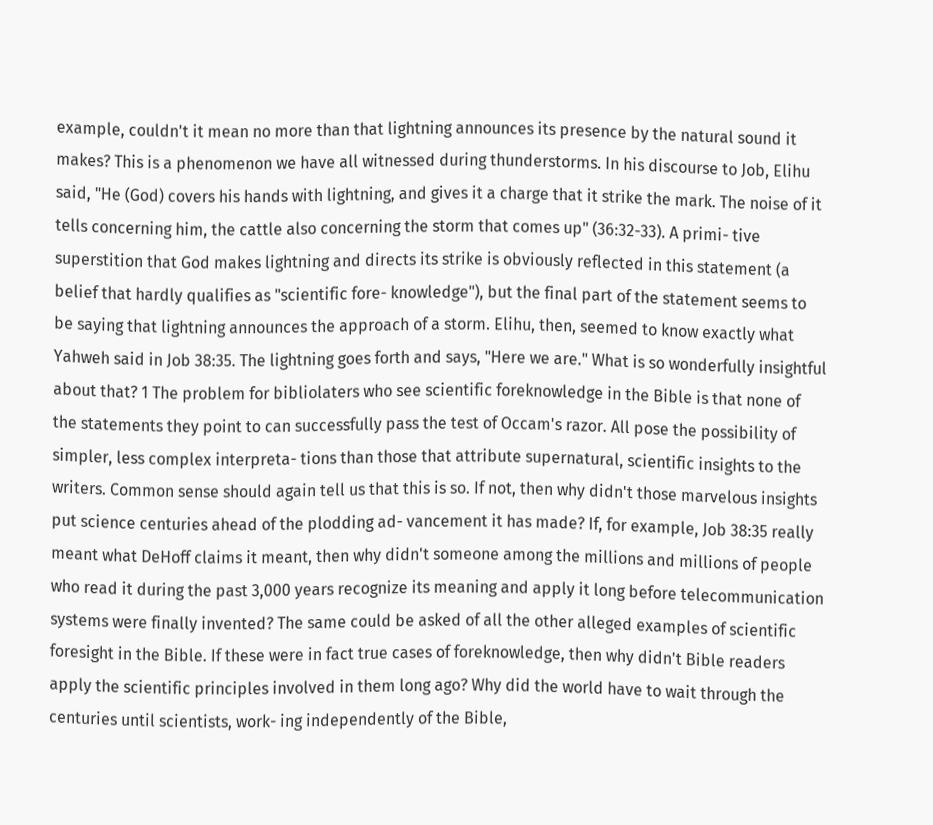example, couldn't it mean no more than that lightning announces its presence by the natural sound it makes? This is a phenomenon we have all witnessed during thunderstorms. In his discourse to Job, Elihu said, "He (God) covers his hands with lightning, and gives it a charge that it strike the mark. The noise of it tells concerning him, the cattle also concerning the storm that comes up" (36:32-33). A primi- tive superstition that God makes lightning and directs its strike is obviously reflected in this statement (a belief that hardly qualifies as "scientific fore- knowledge"), but the final part of the statement seems to be saying that lightning announces the approach of a storm. Elihu, then, seemed to know exactly what Yahweh said in Job 38:35. The lightning goes forth and says, "Here we are." What is so wonderfully insightful about that? 1 The problem for bibliolaters who see scientific foreknowledge in the Bible is that none of the statements they point to can successfully pass the test of Occam's razor. All pose the possibility of simpler, less complex interpreta- tions than those that attribute supernatural, scientific insights to the writers. Common sense should again tell us that this is so. If not, then why didn't those marvelous insights put science centuries ahead of the plodding ad- vancement it has made? If, for example, Job 38:35 really meant what DeHoff claims it meant, then why didn't someone among the millions and millions of people who read it during the past 3,000 years recognize its meaning and apply it long before telecommunication systems were finally invented? The same could be asked of all the other alleged examples of scientific foresight in the Bible. If these were in fact true cases of foreknowledge, then why didn't Bible readers apply the scientific principles involved in them long ago? Why did the world have to wait through the centuries until scientists, work- ing independently of the Bible,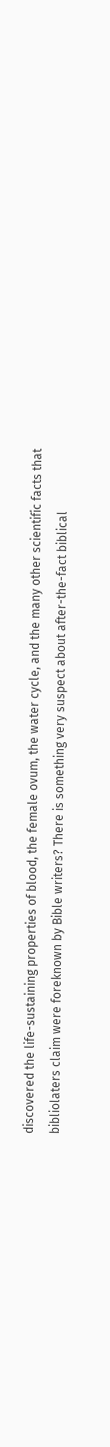discovered the life-sustaining properties of blood, the female ovum, the water cycle, and the many other scientific facts that bibliolaters claim were foreknown by Bible writers? There is something very suspect about after-the-fact biblical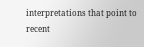interpretations that point to recent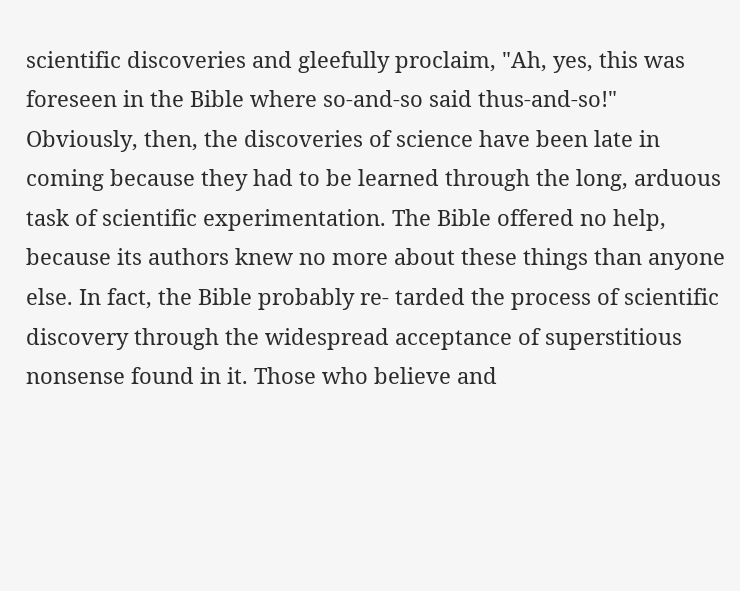scientific discoveries and gleefully proclaim, "Ah, yes, this was foreseen in the Bible where so-and-so said thus-and-so!" Obviously, then, the discoveries of science have been late in coming because they had to be learned through the long, arduous task of scientific experimentation. The Bible offered no help, because its authors knew no more about these things than anyone else. In fact, the Bible probably re- tarded the process of scientific discovery through the widespread acceptance of superstitious nonsense found in it. Those who believe and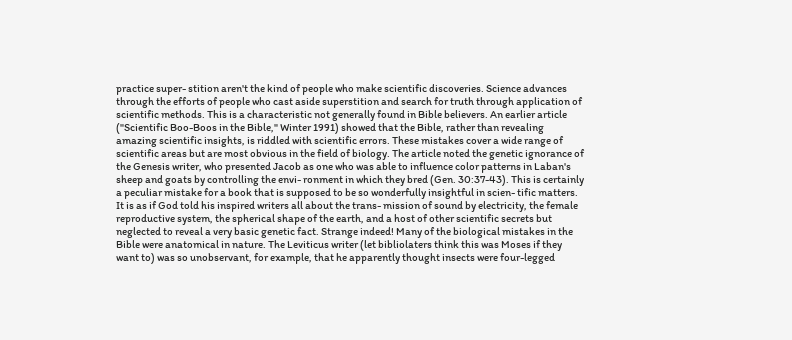practice super- stition aren't the kind of people who make scientific discoveries. Science advances through the efforts of people who cast aside superstition and search for truth through application of scientific methods. This is a characteristic not generally found in Bible believers. An earlier article ("Scientific Boo-Boos in the Bible," Winter 1991) showed that the Bible, rather than revealing amazing scientific insights, is riddled with scientific errors. These mistakes cover a wide range of scientific areas but are most obvious in the field of biology. The article noted the genetic ignorance of the Genesis writer, who presented Jacob as one who was able to influence color patterns in Laban's sheep and goats by controlling the envi- ronment in which they bred (Gen. 30:37-43). This is certainly a peculiar mistake for a book that is supposed to be so wonderfully insightful in scien- tific matters. It is as if God told his inspired writers all about the trans- mission of sound by electricity, the female reproductive system, the spherical shape of the earth, and a host of other scientific secrets but neglected to reveal a very basic genetic fact. Strange indeed! Many of the biological mistakes in the Bible were anatomical in nature. The Leviticus writer (let bibliolaters think this was Moses if they want to) was so unobservant, for example, that he apparently thought insects were four-legged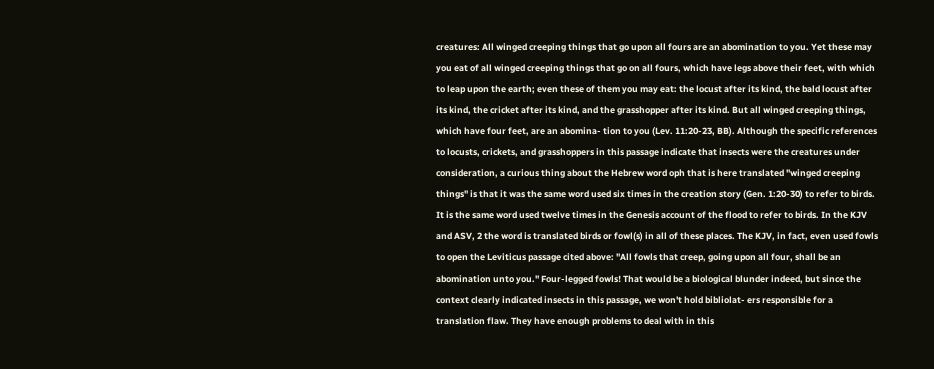creatures: All winged creeping things that go upon all fours are an abomination to you. Yet these may you eat of all winged creeping things that go on all fours, which have legs above their feet, with which to leap upon the earth; even these of them you may eat: the locust after its kind, the bald locust after its kind, the cricket after its kind, and the grasshopper after its kind. But all winged creeping things, which have four feet, are an abomina- tion to you (Lev. 11:20-23, BB). Although the specific references to locusts, crickets, and grasshoppers in this passage indicate that insects were the creatures under consideration, a curious thing about the Hebrew word oph that is here translated "winged creeping things" is that it was the same word used six times in the creation story (Gen. 1:20-30) to refer to birds. It is the same word used twelve times in the Genesis account of the flood to refer to birds. In the KJV and ASV, 2 the word is translated birds or fowl(s) in all of these places. The KJV, in fact, even used fowls to open the Leviticus passage cited above: "All fowls that creep, going upon all four, shall be an abomination unto you." Four-legged fowls! That would be a biological blunder indeed, but since the context clearly indicated insects in this passage, we won't hold bibliolat- ers responsible for a translation flaw. They have enough problems to deal with in this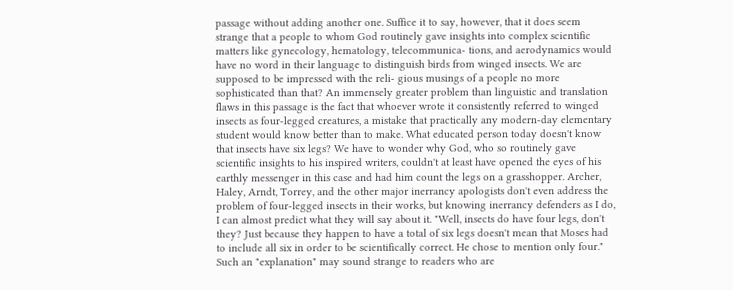passage without adding another one. Suffice it to say, however, that it does seem strange that a people to whom God routinely gave insights into complex scientific matters like gynecology, hematology, telecommunica- tions, and aerodynamics would have no word in their language to distinguish birds from winged insects. We are supposed to be impressed with the reli- gious musings of a people no more sophisticated than that? An immensely greater problem than linguistic and translation flaws in this passage is the fact that whoever wrote it consistently referred to winged insects as four-legged creatures, a mistake that practically any modern-day elementary student would know better than to make. What educated person today doesn't know that insects have six legs? We have to wonder why God, who so routinely gave scientific insights to his inspired writers, couldn't at least have opened the eyes of his earthly messenger in this case and had him count the legs on a grasshopper. Archer, Haley, Arndt, Torrey, and the other major inerrancy apologists don't even address the problem of four-legged insects in their works, but knowing inerrancy defenders as I do, I can almost predict what they will say about it. "Well, insects do have four legs, don't they? Just because they happen to have a total of six legs doesn't mean that Moses had to include all six in order to be scientifically correct. He chose to mention only four." Such an "explanation" may sound strange to readers who are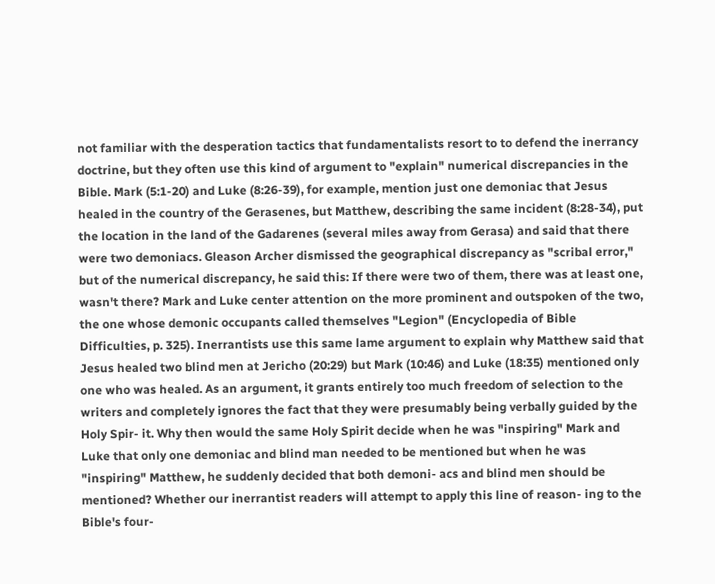not familiar with the desperation tactics that fundamentalists resort to to defend the inerrancy doctrine, but they often use this kind of argument to "explain" numerical discrepancies in the Bible. Mark (5:1-20) and Luke (8:26-39), for example, mention just one demoniac that Jesus healed in the country of the Gerasenes, but Matthew, describing the same incident (8:28-34), put the location in the land of the Gadarenes (several miles away from Gerasa) and said that there were two demoniacs. Gleason Archer dismissed the geographical discrepancy as "scribal error," but of the numerical discrepancy, he said this: If there were two of them, there was at least one, wasn't there? Mark and Luke center attention on the more prominent and outspoken of the two, the one whose demonic occupants called themselves "Legion" (Encyclopedia of Bible Difficulties, p. 325). Inerrantists use this same lame argument to explain why Matthew said that Jesus healed two blind men at Jericho (20:29) but Mark (10:46) and Luke (18:35) mentioned only one who was healed. As an argument, it grants entirely too much freedom of selection to the writers and completely ignores the fact that they were presumably being verbally guided by the Holy Spir- it. Why then would the same Holy Spirit decide when he was "inspiring" Mark and Luke that only one demoniac and blind man needed to be mentioned but when he was "inspiring" Matthew, he suddenly decided that both demoni- acs and blind men should be mentioned? Whether our inerrantist readers will attempt to apply this line of reason- ing to the Bible's four-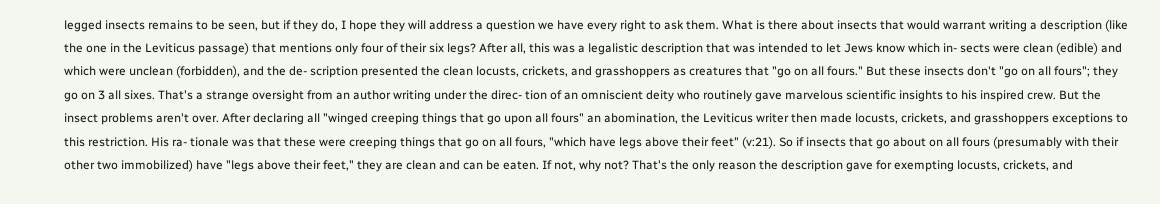legged insects remains to be seen, but if they do, I hope they will address a question we have every right to ask them. What is there about insects that would warrant writing a description (like the one in the Leviticus passage) that mentions only four of their six legs? After all, this was a legalistic description that was intended to let Jews know which in- sects were clean (edible) and which were unclean (forbidden), and the de- scription presented the clean locusts, crickets, and grasshoppers as creatures that "go on all fours." But these insects don't "go on all fours"; they go on 3 all sixes. That's a strange oversight from an author writing under the direc- tion of an omniscient deity who routinely gave marvelous scientific insights to his inspired crew. But the insect problems aren't over. After declaring all "winged creeping things that go upon all fours" an abomination, the Leviticus writer then made locusts, crickets, and grasshoppers exceptions to this restriction. His ra- tionale was that these were creeping things that go on all fours, "which have legs above their feet" (v:21). So if insects that go about on all fours (presumably with their other two immobilized) have "legs above their feet," they are clean and can be eaten. If not, why not? That's the only reason the description gave for exempting locusts, crickets, and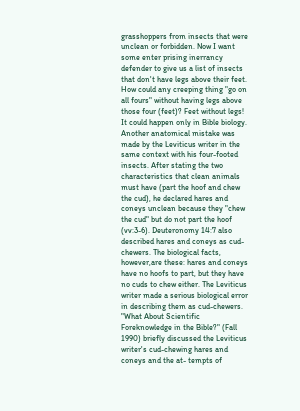grasshoppers from insects that were unclean or forbidden. Now I want some enter prising inerrancy defender to give us a list of insects that don't have legs above their feet. How could any creeping thing "go on all fours" without having legs above those four (feet)? Feet without legs! It could happen only in Bible biology. Another anatomical mistake was made by the Leviticus writer in the same context with his four-footed insects. After stating the two characteristics that clean animals must have (part the hoof and chew the cud), he declared hares and coneys unclean because they "chew the cud" but do not part the hoof (vv:3-6). Deuteronomy 14:7 also described hares and coneys as cud- chewers. The biological facts, however,are these: hares and coneys have no hoofs to part, but they have no cuds to chew either. The Leviticus writer made a serious biological error in describing them as cud-chewers. "What About Scientific Foreknowledge in the Bible?" (Fall 1990) briefly discussed the Leviticus writer's cud-chewing hares and coneys and the at- tempts of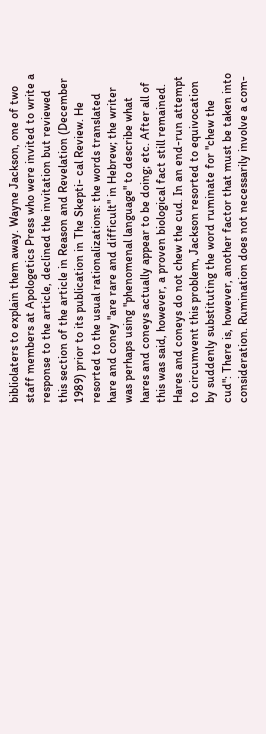bibliolaters to explain them away. Wayne Jackson, one of two staff members at Apologetics Press who were invited to write a response to the article, declined the invitation but reviewed this section of the article in Reason and Revelation (December 1989) prior to its publication in The Skepti- cal Review. He resorted to the usual rationalizations: the words translated hare and coney "are rare and difficult" in Hebrew; the writer was perhaps using "phenomenal language" to describe what hares and coneys actually appear to be doing; etc. After all of this was said, however, a proven biological fact still remained. Hares and coneys do not chew the cud. In an end-run attempt to circumvent this problem, Jackson resorted to equivocation by suddenly substituting the word ruminate for "chew the cud": There is, however, another factor that must be taken into consideration. Rumination does not necessarily involve a com-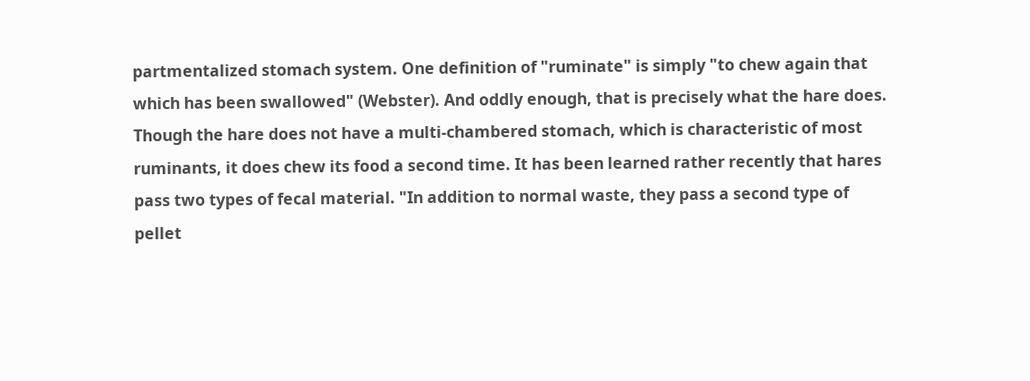partmentalized stomach system. One definition of "ruminate" is simply "to chew again that which has been swallowed" (Webster). And oddly enough, that is precisely what the hare does. Though the hare does not have a multi-chambered stomach, which is characteristic of most ruminants, it does chew its food a second time. It has been learned rather recently that hares pass two types of fecal material. "In addition to normal waste, they pass a second type of pellet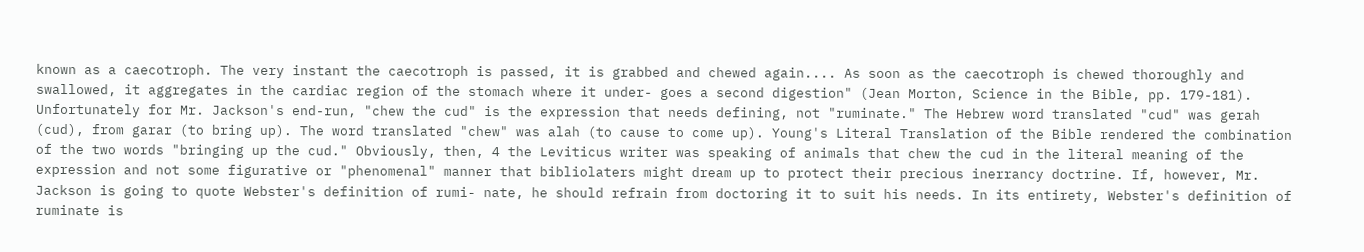known as a caecotroph. The very instant the caecotroph is passed, it is grabbed and chewed again.... As soon as the caecotroph is chewed thoroughly and swallowed, it aggregates in the cardiac region of the stomach where it under- goes a second digestion" (Jean Morton, Science in the Bible, pp. 179-181). Unfortunately for Mr. Jackson's end-run, "chew the cud" is the expression that needs defining, not "ruminate." The Hebrew word translated "cud" was gerah (cud), from garar (to bring up). The word translated "chew" was alah (to cause to come up). Young's Literal Translation of the Bible rendered the combination of the two words "bringing up the cud." Obviously, then, 4 the Leviticus writer was speaking of animals that chew the cud in the literal meaning of the expression and not some figurative or "phenomenal" manner that bibliolaters might dream up to protect their precious inerrancy doctrine. If, however, Mr. Jackson is going to quote Webster's definition of rumi- nate, he should refrain from doctoring it to suit his needs. In its entirety, Webster's definition of ruminate is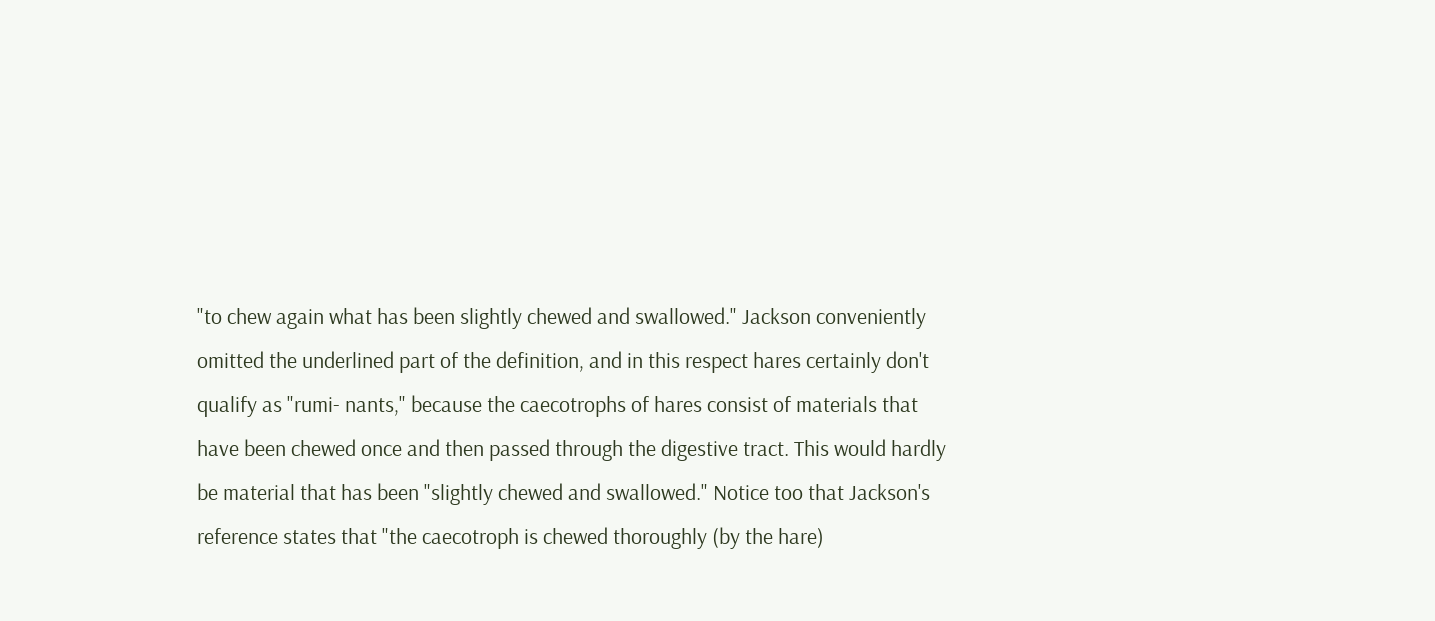"to chew again what has been slightly chewed and swallowed." Jackson conveniently omitted the underlined part of the definition, and in this respect hares certainly don't qualify as "rumi- nants," because the caecotrophs of hares consist of materials that have been chewed once and then passed through the digestive tract. This would hardly be material that has been "slightly chewed and swallowed." Notice too that Jackson's reference states that "the caecotroph is chewed thoroughly (by the hare)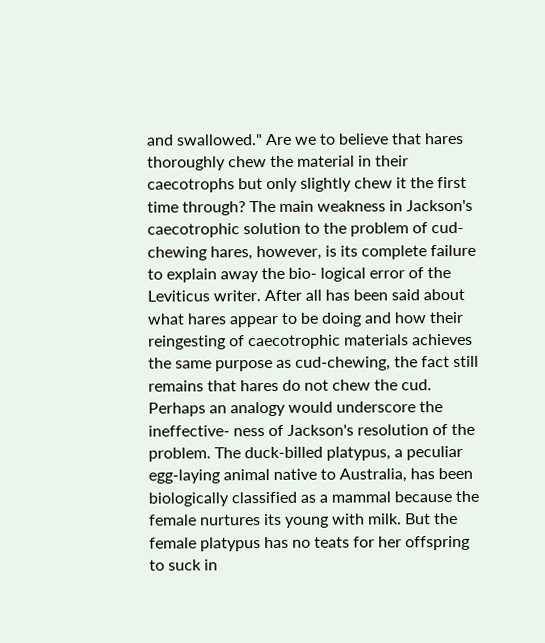and swallowed." Are we to believe that hares thoroughly chew the material in their caecotrophs but only slightly chew it the first time through? The main weakness in Jackson's caecotrophic solution to the problem of cud-chewing hares, however, is its complete failure to explain away the bio- logical error of the Leviticus writer. After all has been said about what hares appear to be doing and how their reingesting of caecotrophic materials achieves the same purpose as cud-chewing, the fact still remains that hares do not chew the cud. Perhaps an analogy would underscore the ineffective- ness of Jackson's resolution of the problem. The duck-billed platypus, a peculiar egg-laying animal native to Australia, has been biologically classified as a mammal because the female nurtures its young with milk. But the female platypus has no teats for her offspring to suck in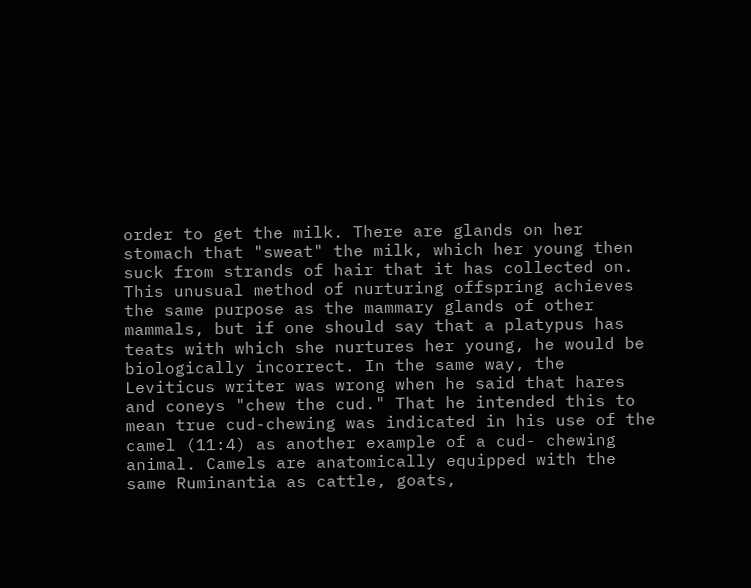order to get the milk. There are glands on her stomach that "sweat" the milk, which her young then suck from strands of hair that it has collected on. This unusual method of nurturing offspring achieves the same purpose as the mammary glands of other mammals, but if one should say that a platypus has teats with which she nurtures her young, he would be biologically incorrect. In the same way, the Leviticus writer was wrong when he said that hares and coneys "chew the cud." That he intended this to mean true cud-chewing was indicated in his use of the camel (11:4) as another example of a cud- chewing animal. Camels are anatomically equipped with the same Ruminantia as cattle, goats,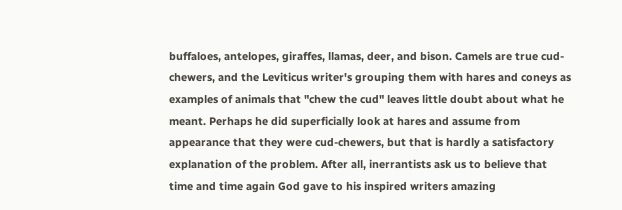buffaloes, antelopes, giraffes, llamas, deer, and bison. Camels are true cud-chewers, and the Leviticus writer's grouping them with hares and coneys as examples of animals that "chew the cud" leaves little doubt about what he meant. Perhaps he did superficially look at hares and assume from appearance that they were cud-chewers, but that is hardly a satisfactory explanation of the problem. After all, inerrantists ask us to believe that time and time again God gave to his inspired writers amazing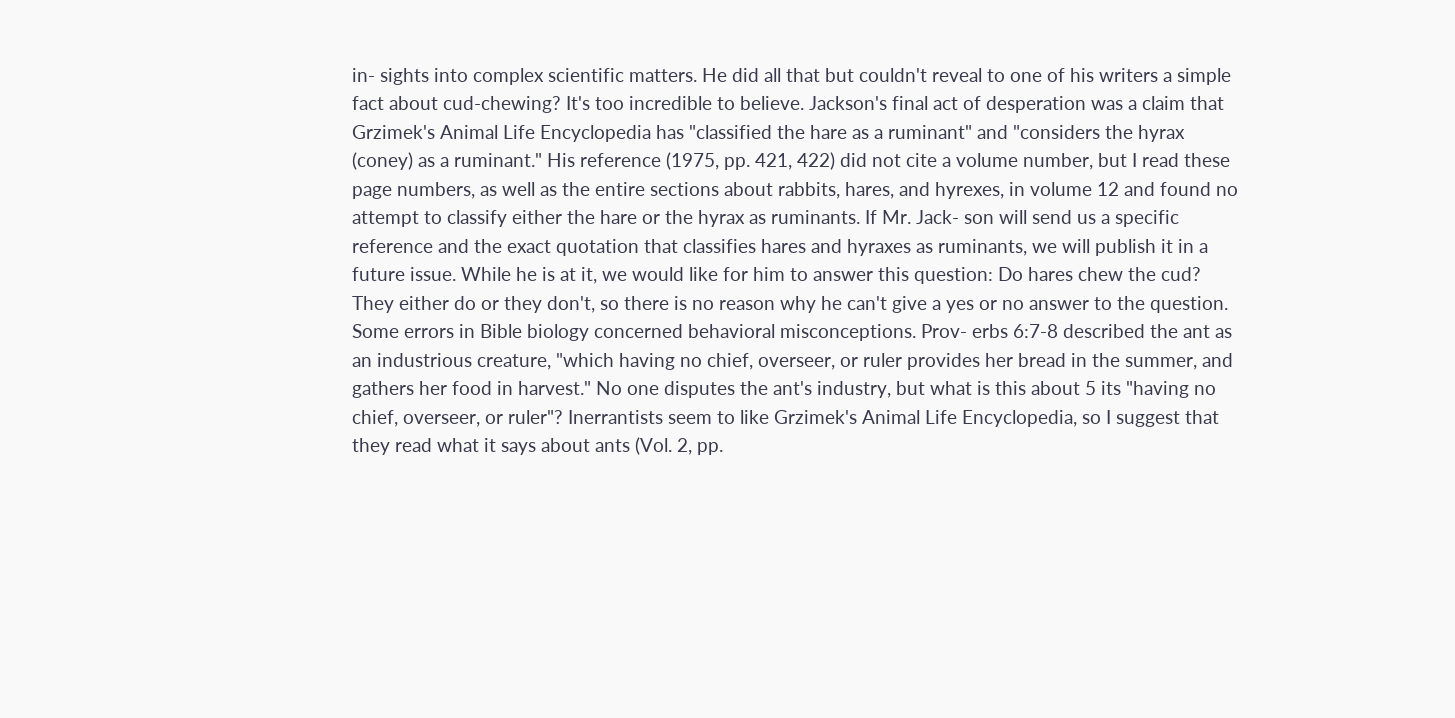in- sights into complex scientific matters. He did all that but couldn't reveal to one of his writers a simple fact about cud-chewing? It's too incredible to believe. Jackson's final act of desperation was a claim that Grzimek's Animal Life Encyclopedia has "classified the hare as a ruminant" and "considers the hyrax (coney) as a ruminant." His reference (1975, pp. 421, 422) did not cite a volume number, but I read these page numbers, as well as the entire sections about rabbits, hares, and hyrexes, in volume 12 and found no attempt to classify either the hare or the hyrax as ruminants. If Mr. Jack- son will send us a specific reference and the exact quotation that classifies hares and hyraxes as ruminants, we will publish it in a future issue. While he is at it, we would like for him to answer this question: Do hares chew the cud? They either do or they don't, so there is no reason why he can't give a yes or no answer to the question. Some errors in Bible biology concerned behavioral misconceptions. Prov- erbs 6:7-8 described the ant as an industrious creature, "which having no chief, overseer, or ruler provides her bread in the summer, and gathers her food in harvest." No one disputes the ant's industry, but what is this about 5 its "having no chief, overseer, or ruler"? Inerrantists seem to like Grzimek's Animal Life Encyclopedia, so I suggest that they read what it says about ants (Vol. 2, pp.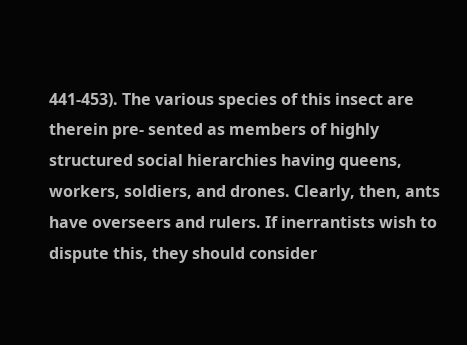441-453). The various species of this insect are therein pre- sented as members of highly structured social hierarchies having queens, workers, soldiers, and drones. Clearly, then, ants have overseers and rulers. If inerrantists wish to dispute this, they should consider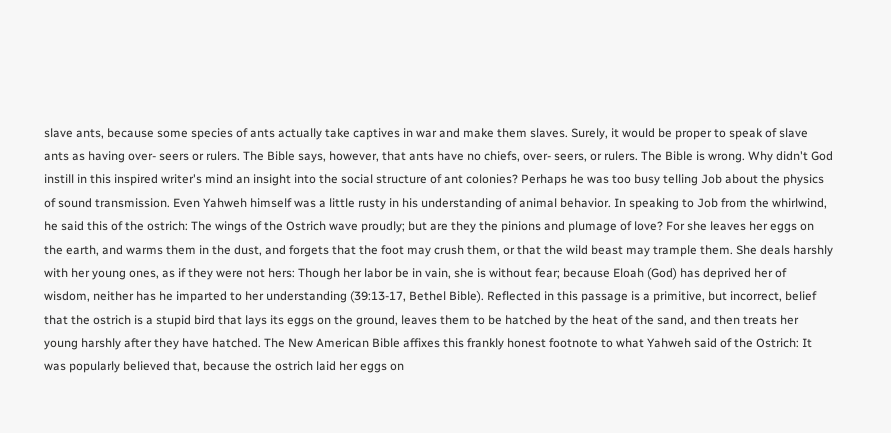slave ants, because some species of ants actually take captives in war and make them slaves. Surely, it would be proper to speak of slave ants as having over- seers or rulers. The Bible says, however, that ants have no chiefs, over- seers, or rulers. The Bible is wrong. Why didn't God instill in this inspired writer's mind an insight into the social structure of ant colonies? Perhaps he was too busy telling Job about the physics of sound transmission. Even Yahweh himself was a little rusty in his understanding of animal behavior. In speaking to Job from the whirlwind, he said this of the ostrich: The wings of the Ostrich wave proudly; but are they the pinions and plumage of love? For she leaves her eggs on the earth, and warms them in the dust, and forgets that the foot may crush them, or that the wild beast may trample them. She deals harshly with her young ones, as if they were not hers: Though her labor be in vain, she is without fear; because Eloah (God) has deprived her of wisdom, neither has he imparted to her understanding (39:13-17, Bethel Bible). Reflected in this passage is a primitive, but incorrect, belief that the ostrich is a stupid bird that lays its eggs on the ground, leaves them to be hatched by the heat of the sand, and then treats her young harshly after they have hatched. The New American Bible affixes this frankly honest footnote to what Yahweh said of the Ostrich: It was popularly believed that, because the ostrich laid her eggs on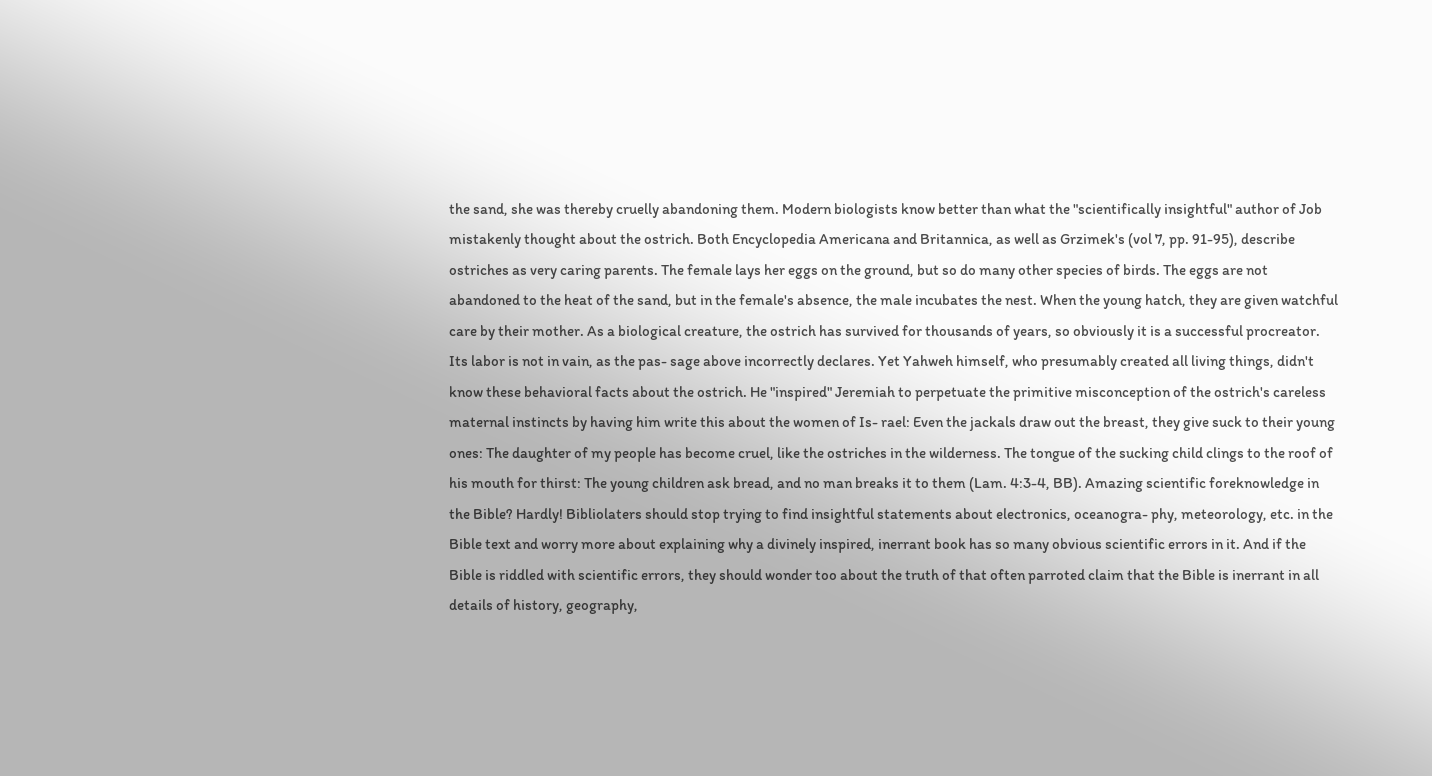the sand, she was thereby cruelly abandoning them. Modern biologists know better than what the "scientifically insightful" author of Job mistakenly thought about the ostrich. Both Encyclopedia Americana and Britannica, as well as Grzimek's (vol 7, pp. 91-95), describe ostriches as very caring parents. The female lays her eggs on the ground, but so do many other species of birds. The eggs are not abandoned to the heat of the sand, but in the female's absence, the male incubates the nest. When the young hatch, they are given watchful care by their mother. As a biological creature, the ostrich has survived for thousands of years, so obviously it is a successful procreator. Its labor is not in vain, as the pas- sage above incorrectly declares. Yet Yahweh himself, who presumably created all living things, didn't know these behavioral facts about the ostrich. He "inspired" Jeremiah to perpetuate the primitive misconception of the ostrich's careless maternal instincts by having him write this about the women of Is- rael: Even the jackals draw out the breast, they give suck to their young ones: The daughter of my people has become cruel, like the ostriches in the wilderness. The tongue of the sucking child clings to the roof of his mouth for thirst: The young children ask bread, and no man breaks it to them (Lam. 4:3-4, BB). Amazing scientific foreknowledge in the Bible? Hardly! Bibliolaters should stop trying to find insightful statements about electronics, oceanogra- phy, meteorology, etc. in the Bible text and worry more about explaining why a divinely inspired, inerrant book has so many obvious scientific errors in it. And if the Bible is riddled with scientific errors, they should wonder too about the truth of that often parroted claim that the Bible is inerrant in all details of history, geography,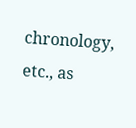chronology, etc., as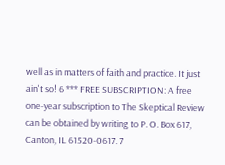well as in matters of faith and practice. It just ain't so! 6 *** FREE SUBSCRIPTION: A free one-year subscription to The Skeptical Review can be obtained by writing to P. O. Box 617, Canton, IL 61520-0617. 7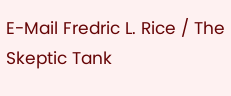E-Mail Fredric L. Rice / The Skeptic Tank